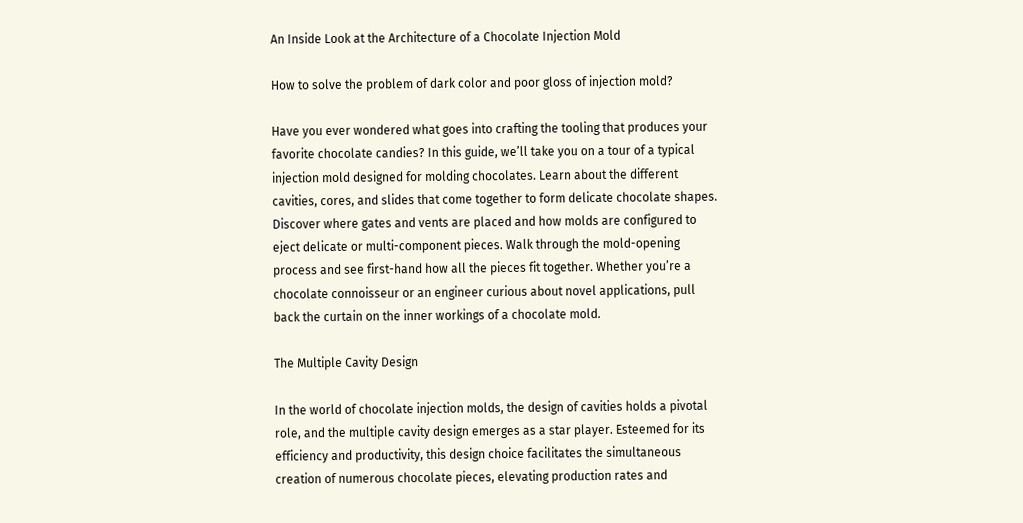An Inside Look at the Architecture of a Chocolate Injection Mold

How to solve the problem of dark color and poor gloss of injection mold?

Have you ever wondered what goes into crafting the tooling that produces your favorite chocolate candies? In this guide, we’ll take you on a tour of a typical injection mold designed for molding chocolates. Learn about the different cavities, cores, and slides that come together to form delicate chocolate shapes. Discover where gates and vents are placed and how molds are configured to eject delicate or multi-component pieces. Walk through the mold-opening process and see first-hand how all the pieces fit together. Whether you’re a chocolate connoisseur or an engineer curious about novel applications, pull back the curtain on the inner workings of a chocolate mold.

The Multiple Cavity Design

In the world of chocolate injection molds, the design of cavities holds a pivotal role, and the multiple cavity design emerges as a star player. Esteemed for its efficiency and productivity, this design choice facilitates the simultaneous creation of numerous chocolate pieces, elevating production rates and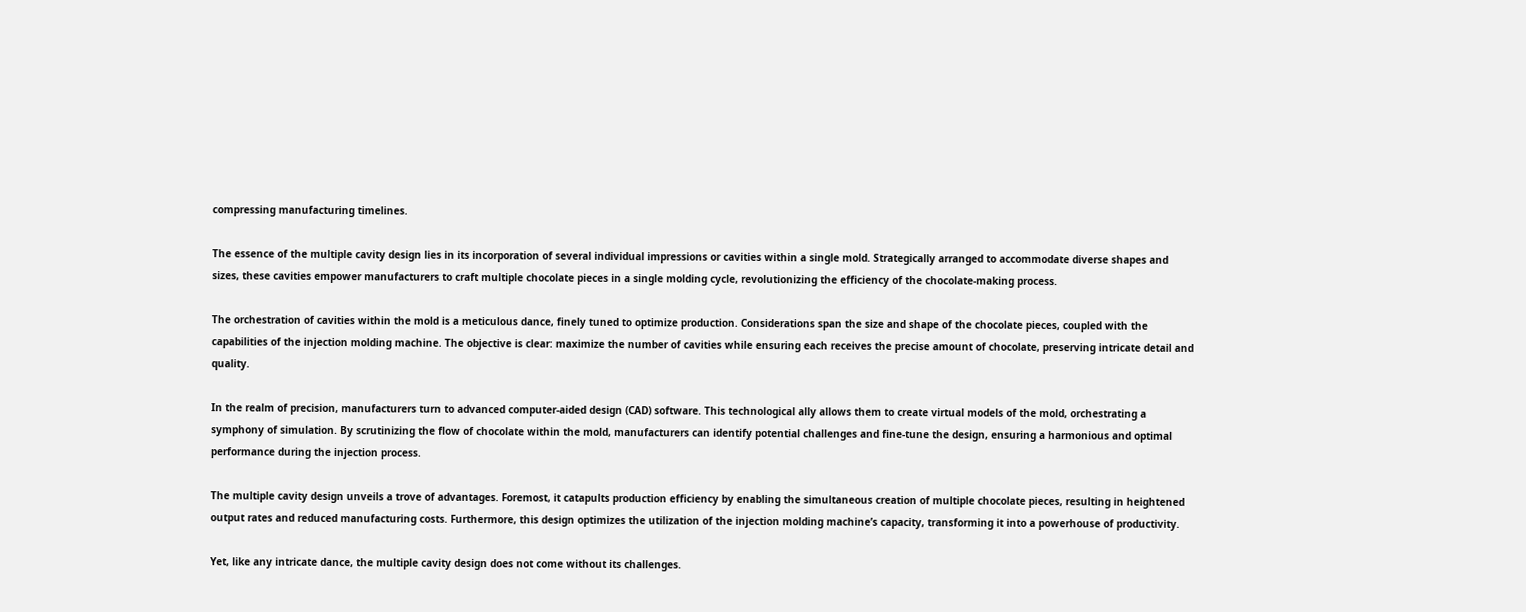compressing manufacturing timelines.

The essence of the multiple cavity design lies in its incorporation of several individual impressions or cavities within a single mold. Strategically arranged to accommodate diverse shapes and sizes, these cavities empower manufacturers to craft multiple chocolate pieces in a single molding cycle, revolutionizing the efficiency of the chocolate-making process.

The orchestration of cavities within the mold is a meticulous dance, finely tuned to optimize production. Considerations span the size and shape of the chocolate pieces, coupled with the capabilities of the injection molding machine. The objective is clear: maximize the number of cavities while ensuring each receives the precise amount of chocolate, preserving intricate detail and quality.

In the realm of precision, manufacturers turn to advanced computer-aided design (CAD) software. This technological ally allows them to create virtual models of the mold, orchestrating a symphony of simulation. By scrutinizing the flow of chocolate within the mold, manufacturers can identify potential challenges and fine-tune the design, ensuring a harmonious and optimal performance during the injection process.

The multiple cavity design unveils a trove of advantages. Foremost, it catapults production efficiency by enabling the simultaneous creation of multiple chocolate pieces, resulting in heightened output rates and reduced manufacturing costs. Furthermore, this design optimizes the utilization of the injection molding machine’s capacity, transforming it into a powerhouse of productivity.

Yet, like any intricate dance, the multiple cavity design does not come without its challenges.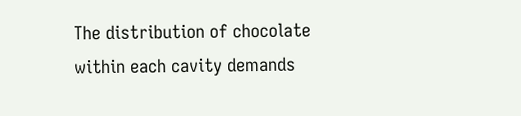The distribution of chocolate within each cavity demands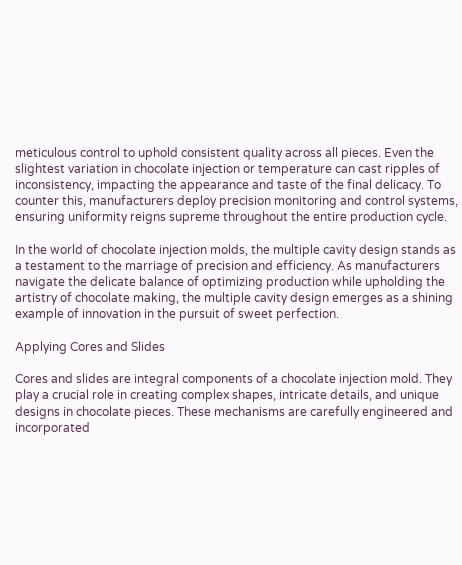meticulous control to uphold consistent quality across all pieces. Even the slightest variation in chocolate injection or temperature can cast ripples of inconsistency, impacting the appearance and taste of the final delicacy. To counter this, manufacturers deploy precision monitoring and control systems, ensuring uniformity reigns supreme throughout the entire production cycle.

In the world of chocolate injection molds, the multiple cavity design stands as a testament to the marriage of precision and efficiency. As manufacturers navigate the delicate balance of optimizing production while upholding the artistry of chocolate making, the multiple cavity design emerges as a shining example of innovation in the pursuit of sweet perfection.

Applying Cores and Slides

Cores and slides are integral components of a chocolate injection mold. They play a crucial role in creating complex shapes, intricate details, and unique designs in chocolate pieces. These mechanisms are carefully engineered and incorporated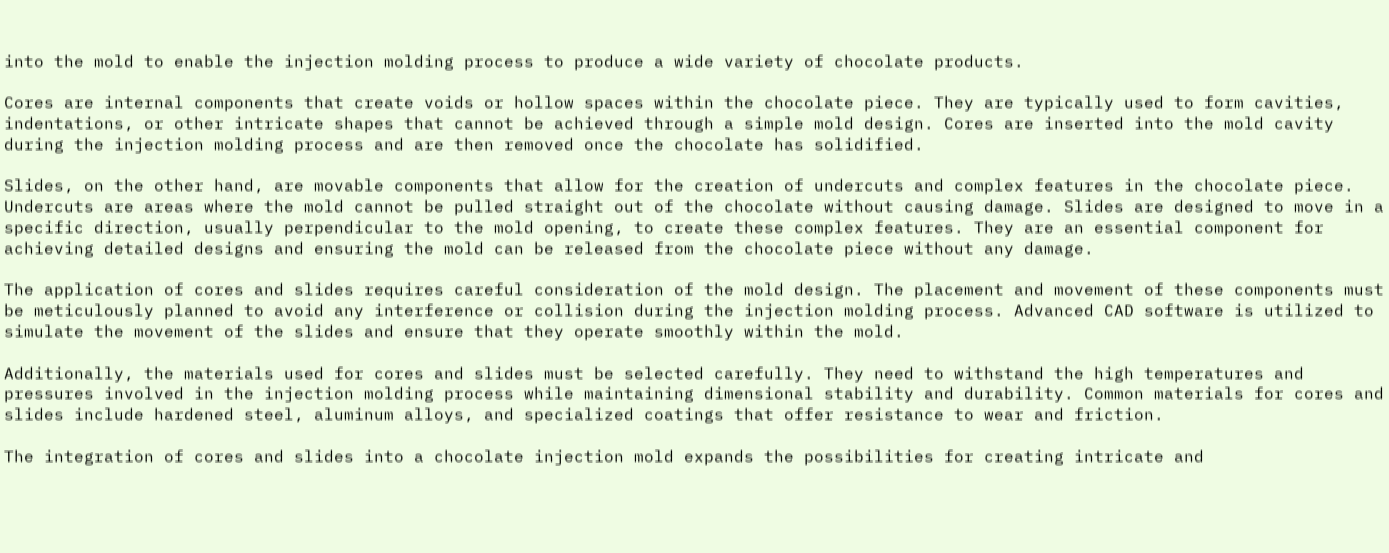into the mold to enable the injection molding process to produce a wide variety of chocolate products.

Cores are internal components that create voids or hollow spaces within the chocolate piece. They are typically used to form cavities, indentations, or other intricate shapes that cannot be achieved through a simple mold design. Cores are inserted into the mold cavity during the injection molding process and are then removed once the chocolate has solidified.

Slides, on the other hand, are movable components that allow for the creation of undercuts and complex features in the chocolate piece. Undercuts are areas where the mold cannot be pulled straight out of the chocolate without causing damage. Slides are designed to move in a specific direction, usually perpendicular to the mold opening, to create these complex features. They are an essential component for achieving detailed designs and ensuring the mold can be released from the chocolate piece without any damage.

The application of cores and slides requires careful consideration of the mold design. The placement and movement of these components must be meticulously planned to avoid any interference or collision during the injection molding process. Advanced CAD software is utilized to simulate the movement of the slides and ensure that they operate smoothly within the mold.

Additionally, the materials used for cores and slides must be selected carefully. They need to withstand the high temperatures and pressures involved in the injection molding process while maintaining dimensional stability and durability. Common materials for cores and slides include hardened steel, aluminum alloys, and specialized coatings that offer resistance to wear and friction.

The integration of cores and slides into a chocolate injection mold expands the possibilities for creating intricate and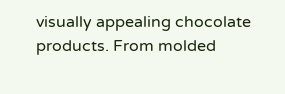visually appealing chocolate products. From molded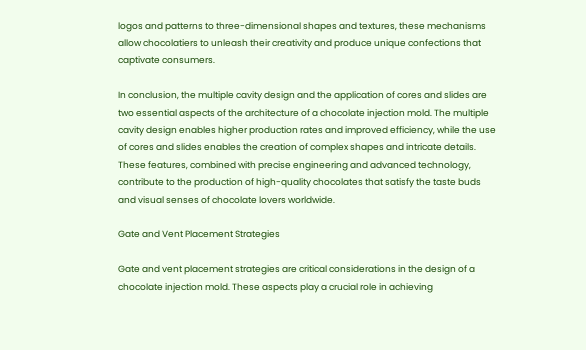logos and patterns to three-dimensional shapes and textures, these mechanisms allow chocolatiers to unleash their creativity and produce unique confections that captivate consumers.

In conclusion, the multiple cavity design and the application of cores and slides are two essential aspects of the architecture of a chocolate injection mold. The multiple cavity design enables higher production rates and improved efficiency, while the use of cores and slides enables the creation of complex shapes and intricate details. These features, combined with precise engineering and advanced technology, contribute to the production of high-quality chocolates that satisfy the taste buds and visual senses of chocolate lovers worldwide.

Gate and Vent Placement Strategies

Gate and vent placement strategies are critical considerations in the design of a chocolate injection mold. These aspects play a crucial role in achieving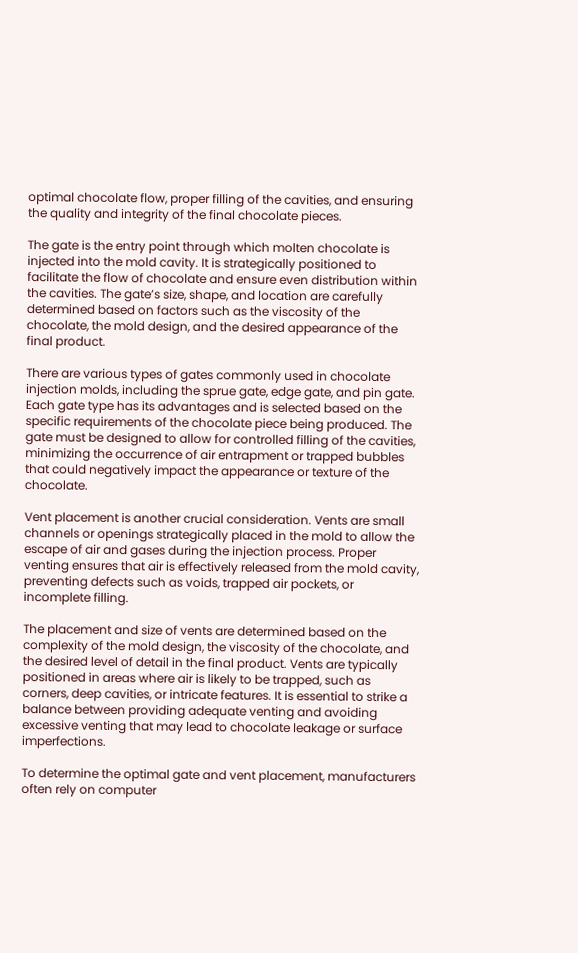optimal chocolate flow, proper filling of the cavities, and ensuring the quality and integrity of the final chocolate pieces.

The gate is the entry point through which molten chocolate is injected into the mold cavity. It is strategically positioned to facilitate the flow of chocolate and ensure even distribution within the cavities. The gate’s size, shape, and location are carefully determined based on factors such as the viscosity of the chocolate, the mold design, and the desired appearance of the final product.

There are various types of gates commonly used in chocolate injection molds, including the sprue gate, edge gate, and pin gate. Each gate type has its advantages and is selected based on the specific requirements of the chocolate piece being produced. The gate must be designed to allow for controlled filling of the cavities, minimizing the occurrence of air entrapment or trapped bubbles that could negatively impact the appearance or texture of the chocolate.

Vent placement is another crucial consideration. Vents are small channels or openings strategically placed in the mold to allow the escape of air and gases during the injection process. Proper venting ensures that air is effectively released from the mold cavity, preventing defects such as voids, trapped air pockets, or incomplete filling.

The placement and size of vents are determined based on the complexity of the mold design, the viscosity of the chocolate, and the desired level of detail in the final product. Vents are typically positioned in areas where air is likely to be trapped, such as corners, deep cavities, or intricate features. It is essential to strike a balance between providing adequate venting and avoiding excessive venting that may lead to chocolate leakage or surface imperfections.

To determine the optimal gate and vent placement, manufacturers often rely on computer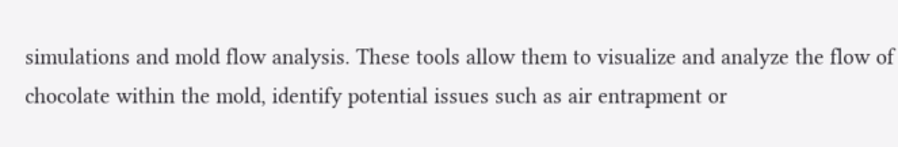simulations and mold flow analysis. These tools allow them to visualize and analyze the flow of chocolate within the mold, identify potential issues such as air entrapment or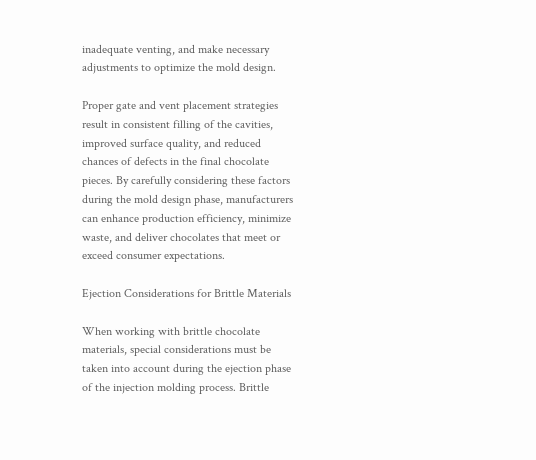inadequate venting, and make necessary adjustments to optimize the mold design.

Proper gate and vent placement strategies result in consistent filling of the cavities, improved surface quality, and reduced chances of defects in the final chocolate pieces. By carefully considering these factors during the mold design phase, manufacturers can enhance production efficiency, minimize waste, and deliver chocolates that meet or exceed consumer expectations.

Ejection Considerations for Brittle Materials

When working with brittle chocolate materials, special considerations must be taken into account during the ejection phase of the injection molding process. Brittle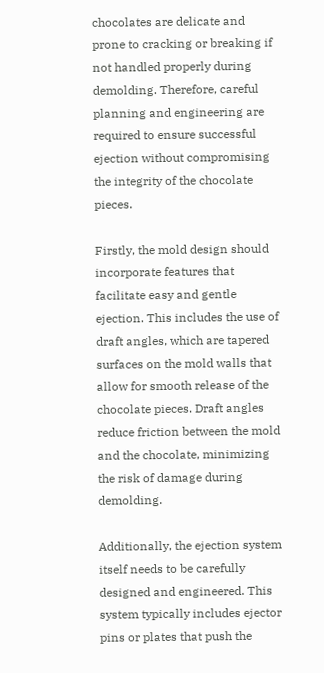chocolates are delicate and prone to cracking or breaking if not handled properly during demolding. Therefore, careful planning and engineering are required to ensure successful ejection without compromising the integrity of the chocolate pieces.

Firstly, the mold design should incorporate features that facilitate easy and gentle ejection. This includes the use of draft angles, which are tapered surfaces on the mold walls that allow for smooth release of the chocolate pieces. Draft angles reduce friction between the mold and the chocolate, minimizing the risk of damage during demolding.

Additionally, the ejection system itself needs to be carefully designed and engineered. This system typically includes ejector pins or plates that push the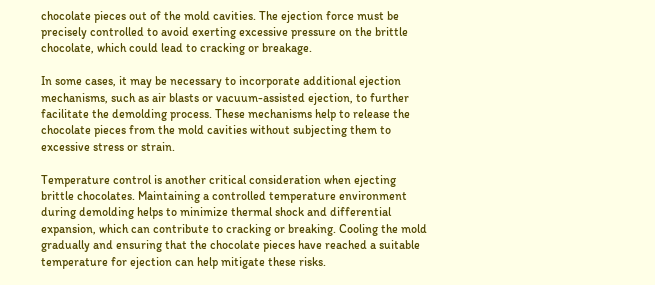chocolate pieces out of the mold cavities. The ejection force must be precisely controlled to avoid exerting excessive pressure on the brittle chocolate, which could lead to cracking or breakage.

In some cases, it may be necessary to incorporate additional ejection mechanisms, such as air blasts or vacuum-assisted ejection, to further facilitate the demolding process. These mechanisms help to release the chocolate pieces from the mold cavities without subjecting them to excessive stress or strain.

Temperature control is another critical consideration when ejecting brittle chocolates. Maintaining a controlled temperature environment during demolding helps to minimize thermal shock and differential expansion, which can contribute to cracking or breaking. Cooling the mold gradually and ensuring that the chocolate pieces have reached a suitable temperature for ejection can help mitigate these risks.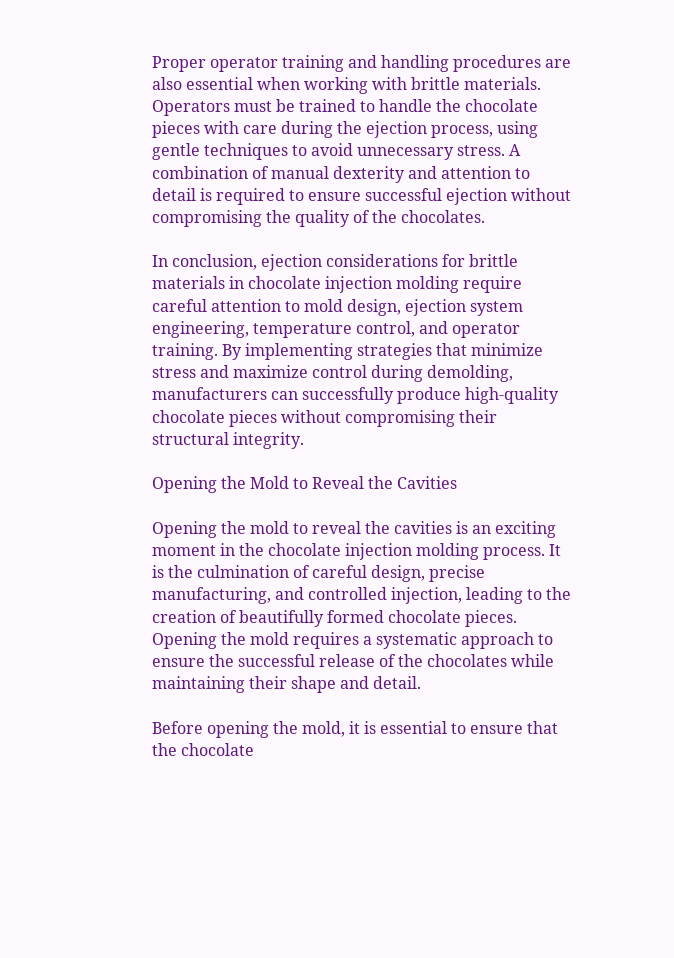Proper operator training and handling procedures are also essential when working with brittle materials. Operators must be trained to handle the chocolate pieces with care during the ejection process, using gentle techniques to avoid unnecessary stress. A combination of manual dexterity and attention to detail is required to ensure successful ejection without compromising the quality of the chocolates.

In conclusion, ejection considerations for brittle materials in chocolate injection molding require careful attention to mold design, ejection system engineering, temperature control, and operator training. By implementing strategies that minimize stress and maximize control during demolding, manufacturers can successfully produce high-quality chocolate pieces without compromising their structural integrity.

Opening the Mold to Reveal the Cavities

Opening the mold to reveal the cavities is an exciting moment in the chocolate injection molding process. It is the culmination of careful design, precise manufacturing, and controlled injection, leading to the creation of beautifully formed chocolate pieces. Opening the mold requires a systematic approach to ensure the successful release of the chocolates while maintaining their shape and detail.

Before opening the mold, it is essential to ensure that the chocolate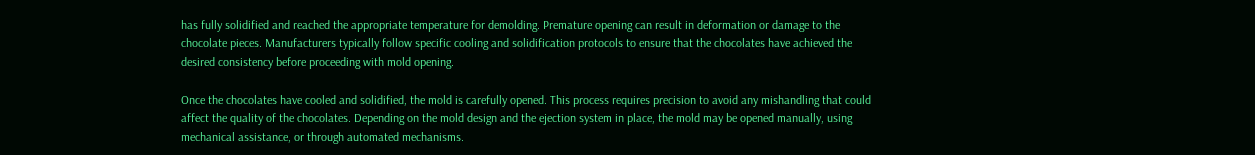has fully solidified and reached the appropriate temperature for demolding. Premature opening can result in deformation or damage to the chocolate pieces. Manufacturers typically follow specific cooling and solidification protocols to ensure that the chocolates have achieved the desired consistency before proceeding with mold opening.

Once the chocolates have cooled and solidified, the mold is carefully opened. This process requires precision to avoid any mishandling that could affect the quality of the chocolates. Depending on the mold design and the ejection system in place, the mold may be opened manually, using mechanical assistance, or through automated mechanisms.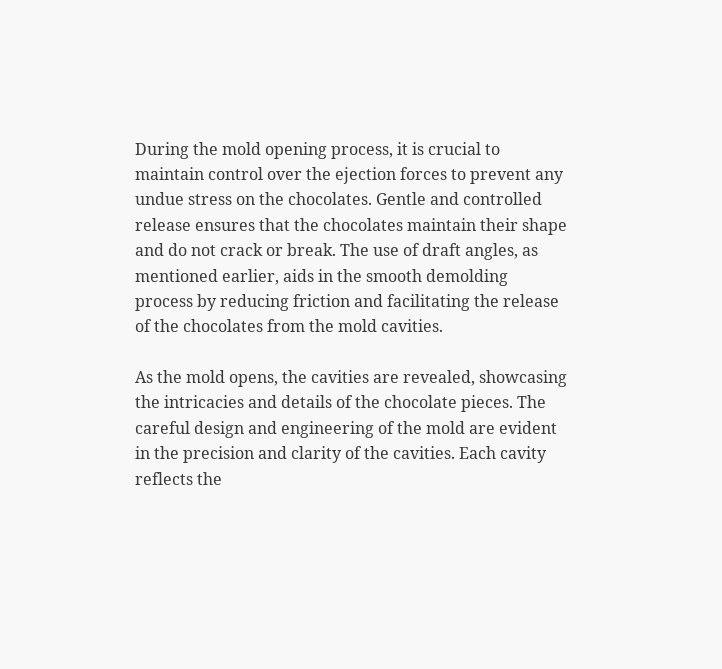During the mold opening process, it is crucial to maintain control over the ejection forces to prevent any undue stress on the chocolates. Gentle and controlled release ensures that the chocolates maintain their shape and do not crack or break. The use of draft angles, as mentioned earlier, aids in the smooth demolding process by reducing friction and facilitating the release of the chocolates from the mold cavities.

As the mold opens, the cavities are revealed, showcasing the intricacies and details of the chocolate pieces. The careful design and engineering of the mold are evident in the precision and clarity of the cavities. Each cavity reflects the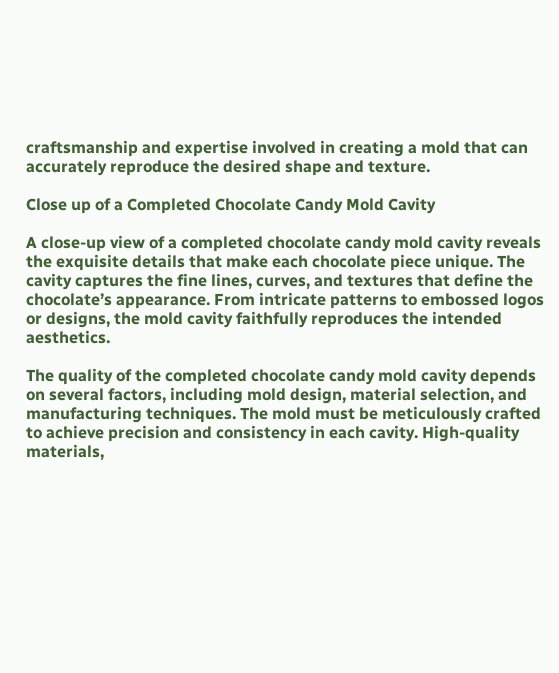craftsmanship and expertise involved in creating a mold that can accurately reproduce the desired shape and texture.

Close up of a Completed Chocolate Candy Mold Cavity

A close-up view of a completed chocolate candy mold cavity reveals the exquisite details that make each chocolate piece unique. The cavity captures the fine lines, curves, and textures that define the chocolate’s appearance. From intricate patterns to embossed logos or designs, the mold cavity faithfully reproduces the intended aesthetics.

The quality of the completed chocolate candy mold cavity depends on several factors, including mold design, material selection, and manufacturing techniques. The mold must be meticulously crafted to achieve precision and consistency in each cavity. High-quality materials,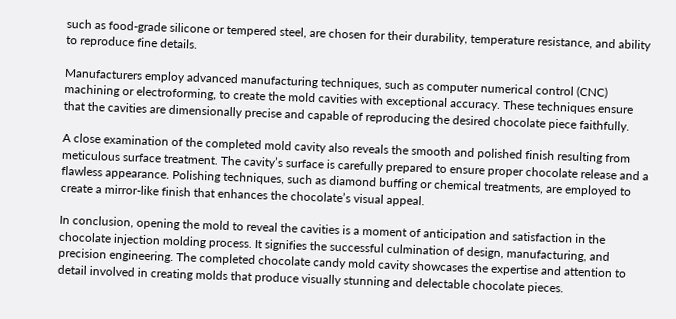such as food-grade silicone or tempered steel, are chosen for their durability, temperature resistance, and ability to reproduce fine details.

Manufacturers employ advanced manufacturing techniques, such as computer numerical control (CNC) machining or electroforming, to create the mold cavities with exceptional accuracy. These techniques ensure that the cavities are dimensionally precise and capable of reproducing the desired chocolate piece faithfully.

A close examination of the completed mold cavity also reveals the smooth and polished finish resulting from meticulous surface treatment. The cavity’s surface is carefully prepared to ensure proper chocolate release and a flawless appearance. Polishing techniques, such as diamond buffing or chemical treatments, are employed to create a mirror-like finish that enhances the chocolate’s visual appeal.

In conclusion, opening the mold to reveal the cavities is a moment of anticipation and satisfaction in the chocolate injection molding process. It signifies the successful culmination of design, manufacturing, and precision engineering. The completed chocolate candy mold cavity showcases the expertise and attention to detail involved in creating molds that produce visually stunning and delectable chocolate pieces.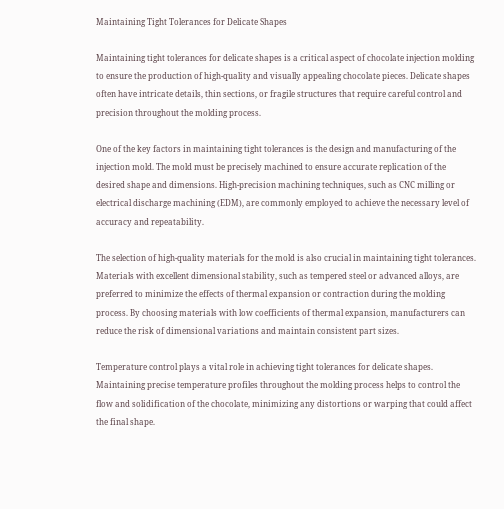Maintaining Tight Tolerances for Delicate Shapes

Maintaining tight tolerances for delicate shapes is a critical aspect of chocolate injection molding to ensure the production of high-quality and visually appealing chocolate pieces. Delicate shapes often have intricate details, thin sections, or fragile structures that require careful control and precision throughout the molding process.

One of the key factors in maintaining tight tolerances is the design and manufacturing of the injection mold. The mold must be precisely machined to ensure accurate replication of the desired shape and dimensions. High-precision machining techniques, such as CNC milling or electrical discharge machining (EDM), are commonly employed to achieve the necessary level of accuracy and repeatability.

The selection of high-quality materials for the mold is also crucial in maintaining tight tolerances. Materials with excellent dimensional stability, such as tempered steel or advanced alloys, are preferred to minimize the effects of thermal expansion or contraction during the molding process. By choosing materials with low coefficients of thermal expansion, manufacturers can reduce the risk of dimensional variations and maintain consistent part sizes.

Temperature control plays a vital role in achieving tight tolerances for delicate shapes. Maintaining precise temperature profiles throughout the molding process helps to control the flow and solidification of the chocolate, minimizing any distortions or warping that could affect the final shape.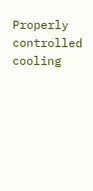Properly controlled cooling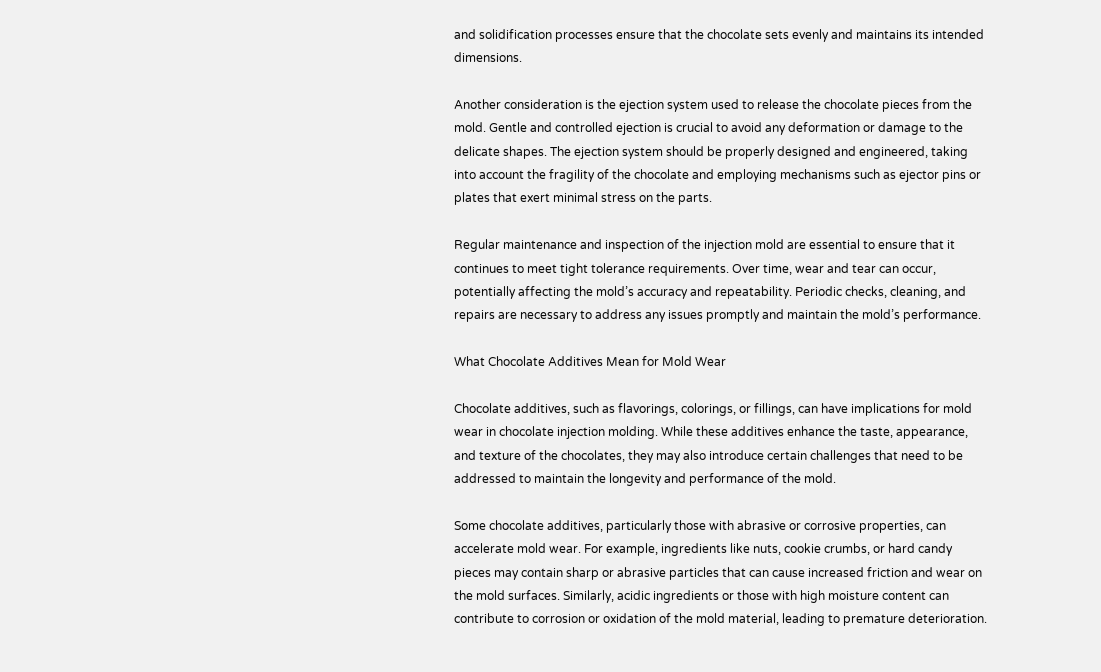and solidification processes ensure that the chocolate sets evenly and maintains its intended dimensions.

Another consideration is the ejection system used to release the chocolate pieces from the mold. Gentle and controlled ejection is crucial to avoid any deformation or damage to the delicate shapes. The ejection system should be properly designed and engineered, taking into account the fragility of the chocolate and employing mechanisms such as ejector pins or plates that exert minimal stress on the parts.

Regular maintenance and inspection of the injection mold are essential to ensure that it continues to meet tight tolerance requirements. Over time, wear and tear can occur, potentially affecting the mold’s accuracy and repeatability. Periodic checks, cleaning, and repairs are necessary to address any issues promptly and maintain the mold’s performance.

What Chocolate Additives Mean for Mold Wear

Chocolate additives, such as flavorings, colorings, or fillings, can have implications for mold wear in chocolate injection molding. While these additives enhance the taste, appearance, and texture of the chocolates, they may also introduce certain challenges that need to be addressed to maintain the longevity and performance of the mold.

Some chocolate additives, particularly those with abrasive or corrosive properties, can accelerate mold wear. For example, ingredients like nuts, cookie crumbs, or hard candy pieces may contain sharp or abrasive particles that can cause increased friction and wear on the mold surfaces. Similarly, acidic ingredients or those with high moisture content can contribute to corrosion or oxidation of the mold material, leading to premature deterioration.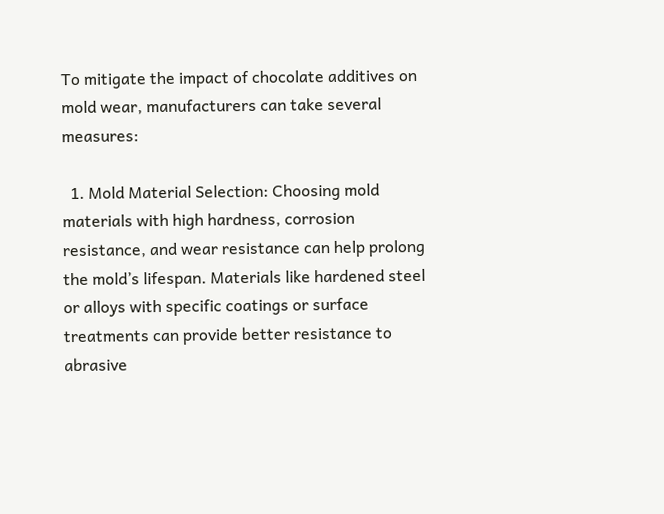To mitigate the impact of chocolate additives on mold wear, manufacturers can take several measures:

  1. Mold Material Selection: Choosing mold materials with high hardness, corrosion resistance, and wear resistance can help prolong the mold’s lifespan. Materials like hardened steel or alloys with specific coatings or surface treatments can provide better resistance to abrasive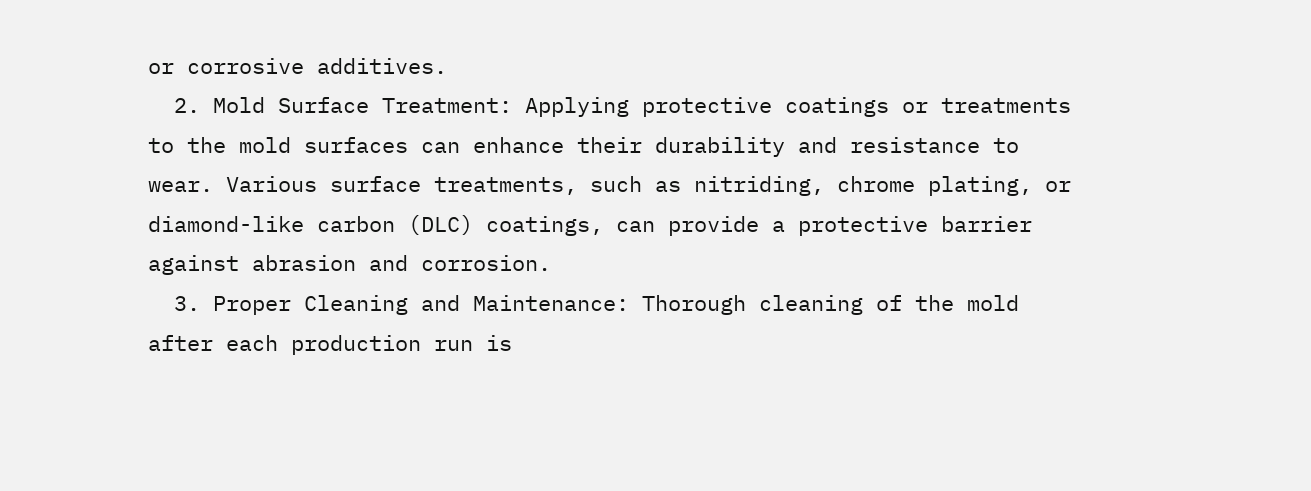or corrosive additives.
  2. Mold Surface Treatment: Applying protective coatings or treatments to the mold surfaces can enhance their durability and resistance to wear. Various surface treatments, such as nitriding, chrome plating, or diamond-like carbon (DLC) coatings, can provide a protective barrier against abrasion and corrosion.
  3. Proper Cleaning and Maintenance: Thorough cleaning of the mold after each production run is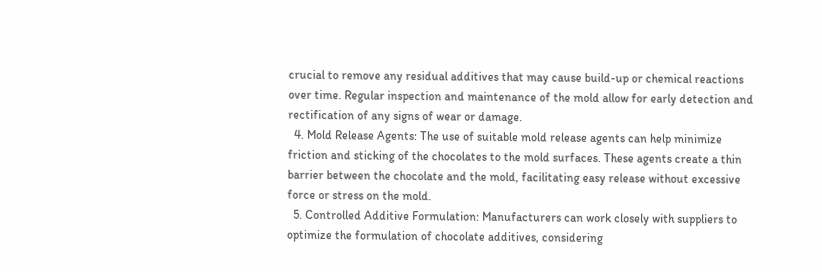crucial to remove any residual additives that may cause build-up or chemical reactions over time. Regular inspection and maintenance of the mold allow for early detection and rectification of any signs of wear or damage.
  4. Mold Release Agents: The use of suitable mold release agents can help minimize friction and sticking of the chocolates to the mold surfaces. These agents create a thin barrier between the chocolate and the mold, facilitating easy release without excessive force or stress on the mold.
  5. Controlled Additive Formulation: Manufacturers can work closely with suppliers to optimize the formulation of chocolate additives, considering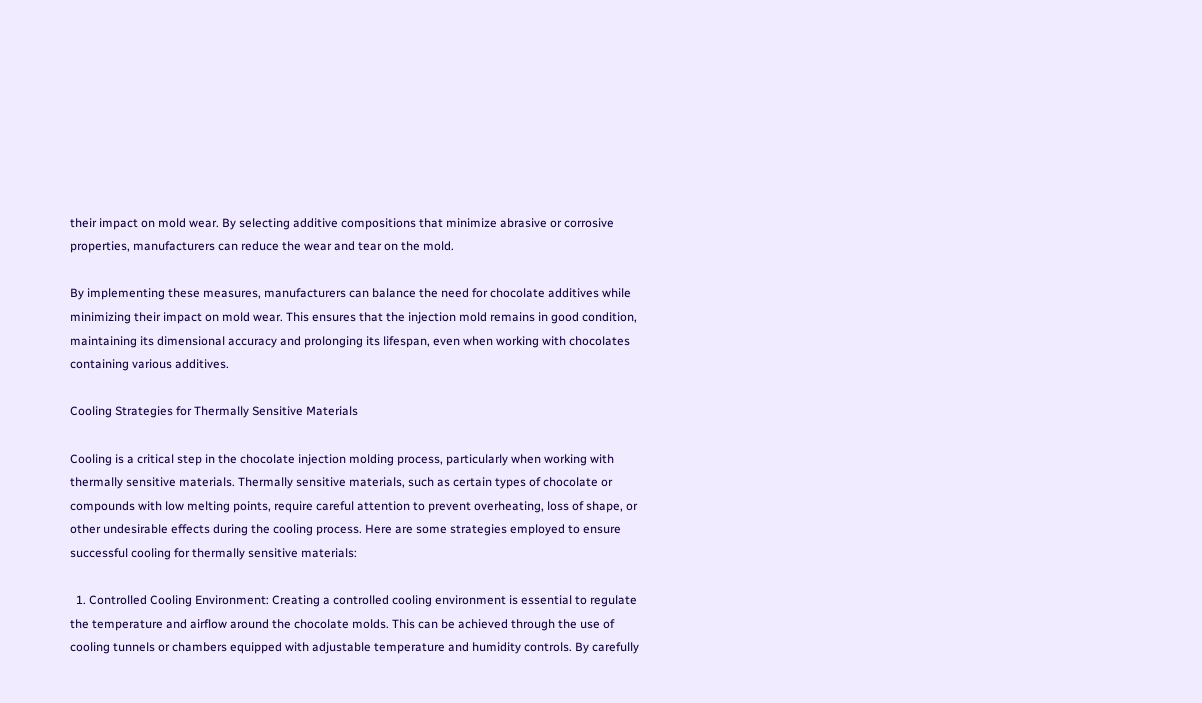their impact on mold wear. By selecting additive compositions that minimize abrasive or corrosive properties, manufacturers can reduce the wear and tear on the mold.

By implementing these measures, manufacturers can balance the need for chocolate additives while minimizing their impact on mold wear. This ensures that the injection mold remains in good condition, maintaining its dimensional accuracy and prolonging its lifespan, even when working with chocolates containing various additives.

Cooling Strategies for Thermally Sensitive Materials

Cooling is a critical step in the chocolate injection molding process, particularly when working with thermally sensitive materials. Thermally sensitive materials, such as certain types of chocolate or compounds with low melting points, require careful attention to prevent overheating, loss of shape, or other undesirable effects during the cooling process. Here are some strategies employed to ensure successful cooling for thermally sensitive materials:

  1. Controlled Cooling Environment: Creating a controlled cooling environment is essential to regulate the temperature and airflow around the chocolate molds. This can be achieved through the use of cooling tunnels or chambers equipped with adjustable temperature and humidity controls. By carefully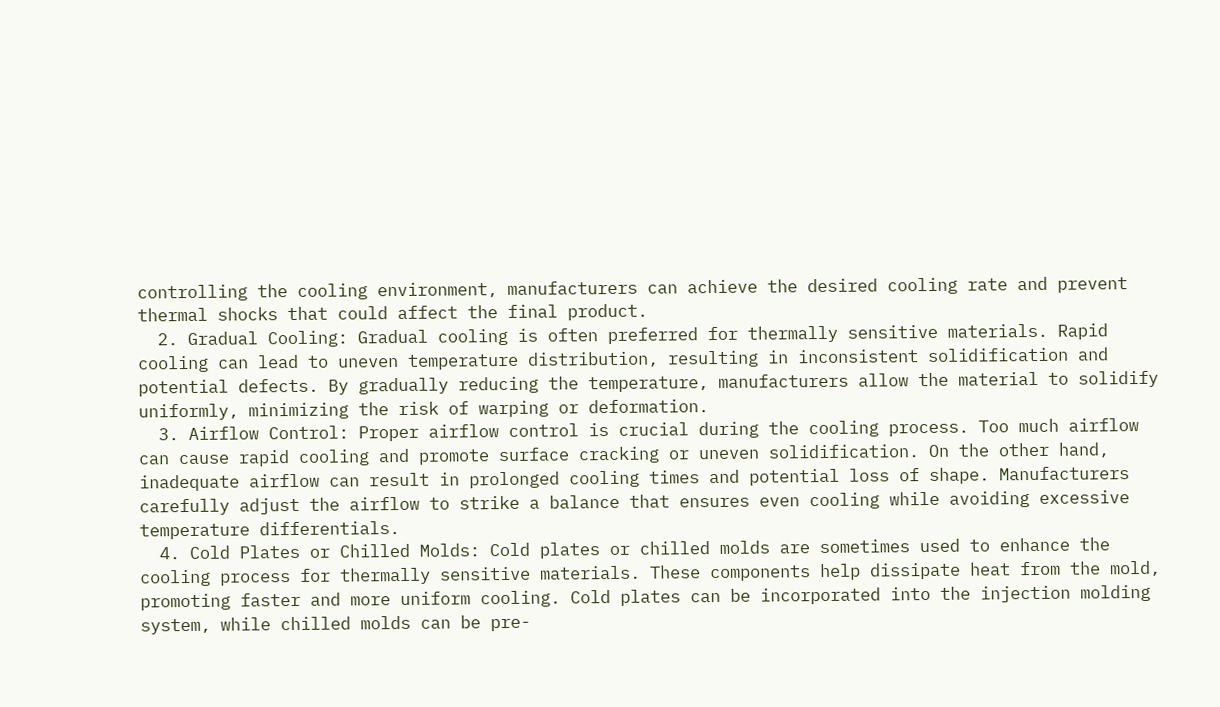controlling the cooling environment, manufacturers can achieve the desired cooling rate and prevent thermal shocks that could affect the final product.
  2. Gradual Cooling: Gradual cooling is often preferred for thermally sensitive materials. Rapid cooling can lead to uneven temperature distribution, resulting in inconsistent solidification and potential defects. By gradually reducing the temperature, manufacturers allow the material to solidify uniformly, minimizing the risk of warping or deformation.
  3. Airflow Control: Proper airflow control is crucial during the cooling process. Too much airflow can cause rapid cooling and promote surface cracking or uneven solidification. On the other hand, inadequate airflow can result in prolonged cooling times and potential loss of shape. Manufacturers carefully adjust the airflow to strike a balance that ensures even cooling while avoiding excessive temperature differentials.
  4. Cold Plates or Chilled Molds: Cold plates or chilled molds are sometimes used to enhance the cooling process for thermally sensitive materials. These components help dissipate heat from the mold, promoting faster and more uniform cooling. Cold plates can be incorporated into the injection molding system, while chilled molds can be pre-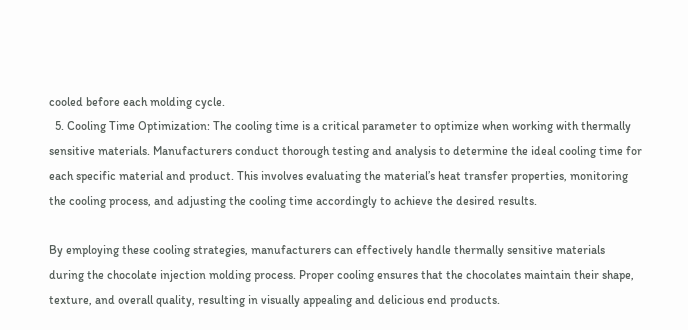cooled before each molding cycle.
  5. Cooling Time Optimization: The cooling time is a critical parameter to optimize when working with thermally sensitive materials. Manufacturers conduct thorough testing and analysis to determine the ideal cooling time for each specific material and product. This involves evaluating the material’s heat transfer properties, monitoring the cooling process, and adjusting the cooling time accordingly to achieve the desired results.

By employing these cooling strategies, manufacturers can effectively handle thermally sensitive materials during the chocolate injection molding process. Proper cooling ensures that the chocolates maintain their shape, texture, and overall quality, resulting in visually appealing and delicious end products.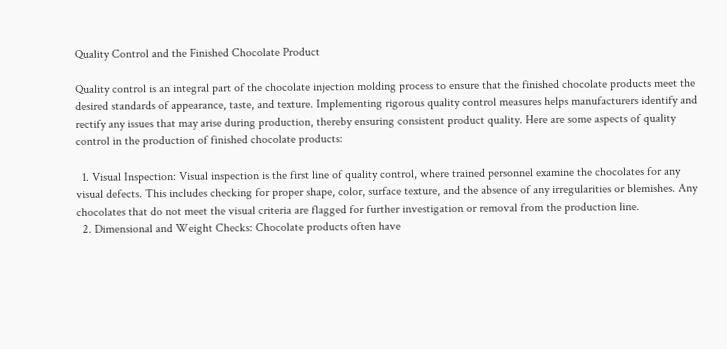Quality Control and the Finished Chocolate Product

Quality control is an integral part of the chocolate injection molding process to ensure that the finished chocolate products meet the desired standards of appearance, taste, and texture. Implementing rigorous quality control measures helps manufacturers identify and rectify any issues that may arise during production, thereby ensuring consistent product quality. Here are some aspects of quality control in the production of finished chocolate products:

  1. Visual Inspection: Visual inspection is the first line of quality control, where trained personnel examine the chocolates for any visual defects. This includes checking for proper shape, color, surface texture, and the absence of any irregularities or blemishes. Any chocolates that do not meet the visual criteria are flagged for further investigation or removal from the production line.
  2. Dimensional and Weight Checks: Chocolate products often have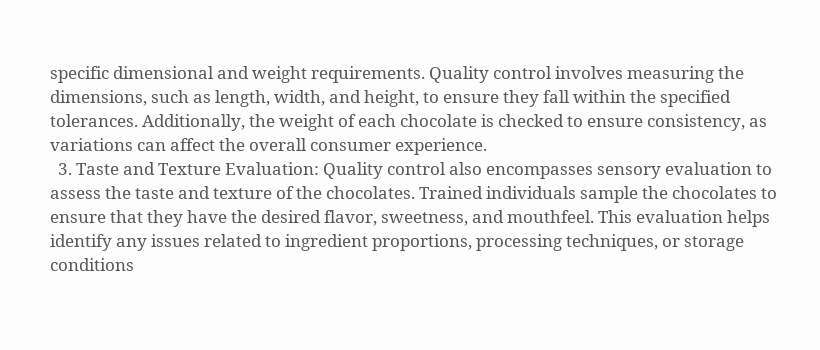specific dimensional and weight requirements. Quality control involves measuring the dimensions, such as length, width, and height, to ensure they fall within the specified tolerances. Additionally, the weight of each chocolate is checked to ensure consistency, as variations can affect the overall consumer experience.
  3. Taste and Texture Evaluation: Quality control also encompasses sensory evaluation to assess the taste and texture of the chocolates. Trained individuals sample the chocolates to ensure that they have the desired flavor, sweetness, and mouthfeel. This evaluation helps identify any issues related to ingredient proportions, processing techniques, or storage conditions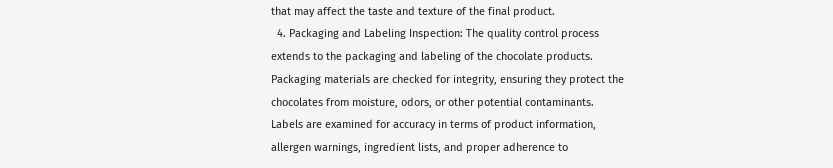that may affect the taste and texture of the final product.
  4. Packaging and Labeling Inspection: The quality control process extends to the packaging and labeling of the chocolate products. Packaging materials are checked for integrity, ensuring they protect the chocolates from moisture, odors, or other potential contaminants. Labels are examined for accuracy in terms of product information, allergen warnings, ingredient lists, and proper adherence to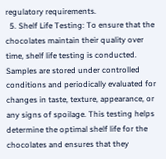regulatory requirements.
  5. Shelf Life Testing: To ensure that the chocolates maintain their quality over time, shelf life testing is conducted. Samples are stored under controlled conditions and periodically evaluated for changes in taste, texture, appearance, or any signs of spoilage. This testing helps determine the optimal shelf life for the chocolates and ensures that they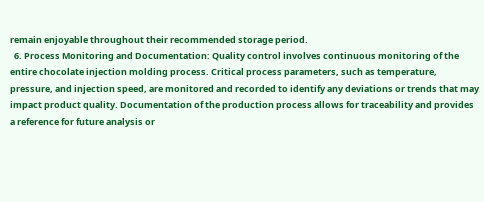remain enjoyable throughout their recommended storage period.
  6. Process Monitoring and Documentation: Quality control involves continuous monitoring of the entire chocolate injection molding process. Critical process parameters, such as temperature, pressure, and injection speed, are monitored and recorded to identify any deviations or trends that may impact product quality. Documentation of the production process allows for traceability and provides a reference for future analysis or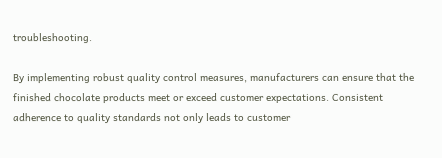troubleshooting.

By implementing robust quality control measures, manufacturers can ensure that the finished chocolate products meet or exceed customer expectations. Consistent adherence to quality standards not only leads to customer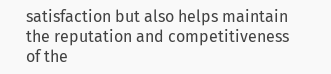satisfaction but also helps maintain the reputation and competitiveness of the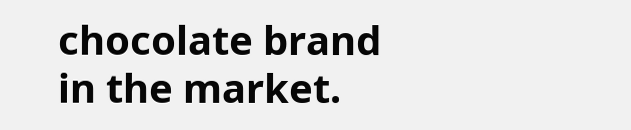chocolate brand in the market.